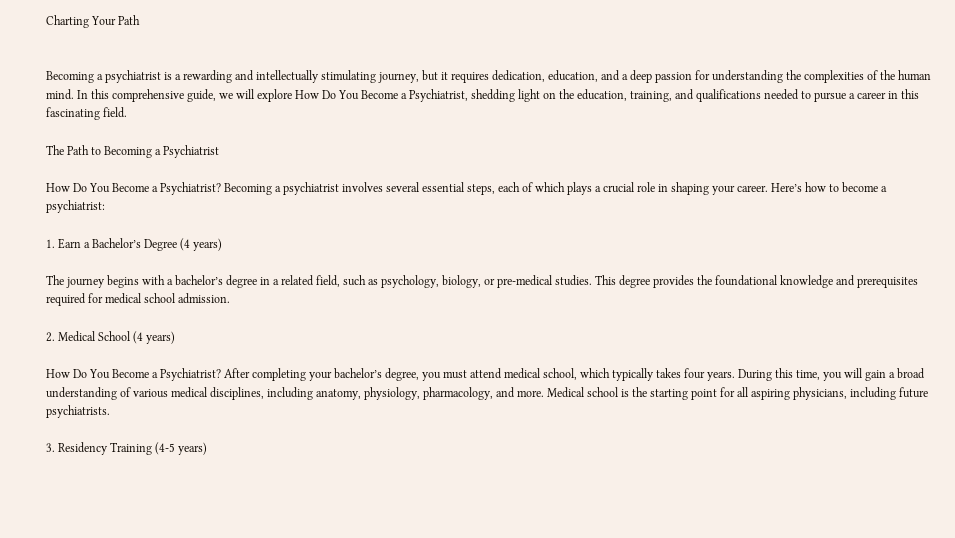Charting Your Path


Becoming a psychiatrist is a rewarding and intellectually stimulating journey, but it requires dedication, education, and a deep passion for understanding the complexities of the human mind. In this comprehensive guide, we will explore How Do You Become a Psychiatrist, shedding light on the education, training, and qualifications needed to pursue a career in this fascinating field.

The Path to Becoming a Psychiatrist

How Do You Become a Psychiatrist? Becoming a psychiatrist involves several essential steps, each of which plays a crucial role in shaping your career. Here’s how to become a psychiatrist:

1. Earn a Bachelor’s Degree (4 years)

The journey begins with a bachelor’s degree in a related field, such as psychology, biology, or pre-medical studies. This degree provides the foundational knowledge and prerequisites required for medical school admission.

2. Medical School (4 years)

How Do You Become a Psychiatrist? After completing your bachelor’s degree, you must attend medical school, which typically takes four years. During this time, you will gain a broad understanding of various medical disciplines, including anatomy, physiology, pharmacology, and more. Medical school is the starting point for all aspiring physicians, including future psychiatrists.

3. Residency Training (4-5 years)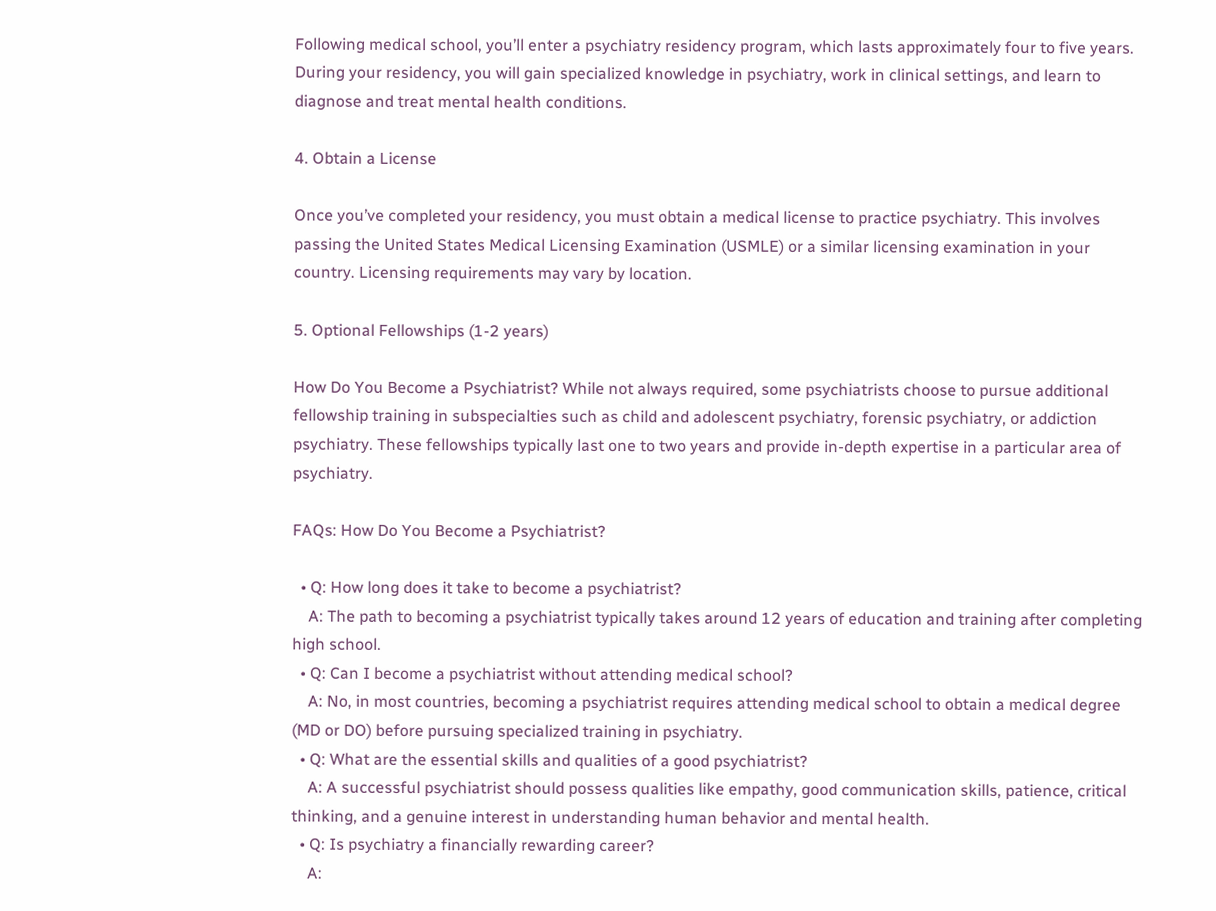Following medical school, you’ll enter a psychiatry residency program, which lasts approximately four to five years. During your residency, you will gain specialized knowledge in psychiatry, work in clinical settings, and learn to diagnose and treat mental health conditions.

4. Obtain a License

Once you’ve completed your residency, you must obtain a medical license to practice psychiatry. This involves passing the United States Medical Licensing Examination (USMLE) or a similar licensing examination in your country. Licensing requirements may vary by location.

5. Optional Fellowships (1-2 years)

How Do You Become a Psychiatrist? While not always required, some psychiatrists choose to pursue additional fellowship training in subspecialties such as child and adolescent psychiatry, forensic psychiatry, or addiction psychiatry. These fellowships typically last one to two years and provide in-depth expertise in a particular area of psychiatry.

FAQs: How Do You Become a Psychiatrist?

  • Q: How long does it take to become a psychiatrist?
    A: The path to becoming a psychiatrist typically takes around 12 years of education and training after completing high school.
  • Q: Can I become a psychiatrist without attending medical school?
    A: No, in most countries, becoming a psychiatrist requires attending medical school to obtain a medical degree (MD or DO) before pursuing specialized training in psychiatry.
  • Q: What are the essential skills and qualities of a good psychiatrist?
    A: A successful psychiatrist should possess qualities like empathy, good communication skills, patience, critical thinking, and a genuine interest in understanding human behavior and mental health.
  • Q: Is psychiatry a financially rewarding career?
    A: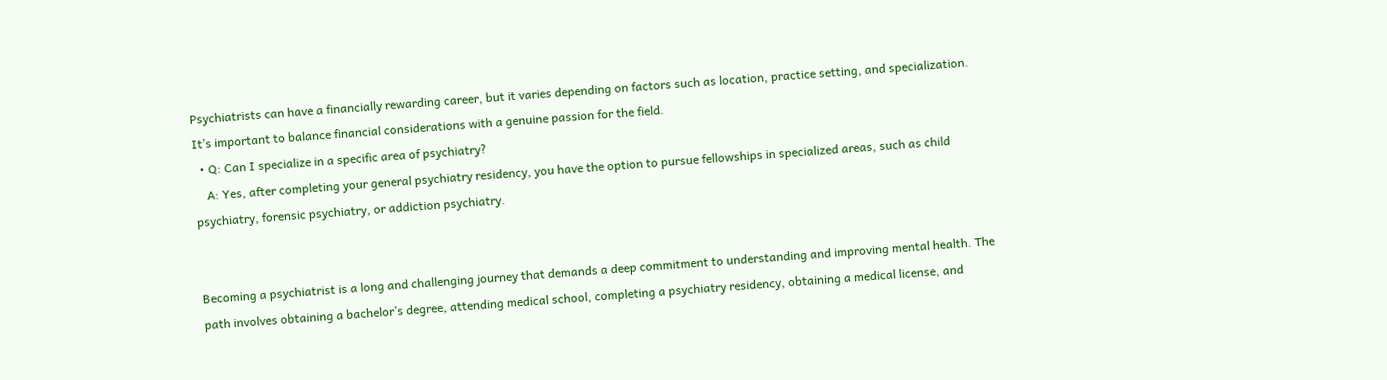Psychiatrists can have a financially rewarding career, but it varies depending on factors such as location, practice setting, and specialization. It’s important to balance financial considerations with a genuine passion for the field.
  • Q: Can I specialize in a specific area of psychiatry?
    A: Yes, after completing your general psychiatry residency, you have the option to pursue fellowships in specialized areas, such as child psychiatry, forensic psychiatry, or addiction psychiatry.


Becoming a psychiatrist is a long and challenging journey that demands a deep commitment to understanding and improving mental health. The path involves obtaining a bachelor’s degree, attending medical school, completing a psychiatry residency, obtaining a medical license, and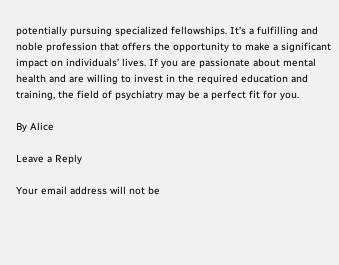potentially pursuing specialized fellowships. It’s a fulfilling and noble profession that offers the opportunity to make a significant impact on individuals’ lives. If you are passionate about mental health and are willing to invest in the required education and training, the field of psychiatry may be a perfect fit for you.

By Alice

Leave a Reply

Your email address will not be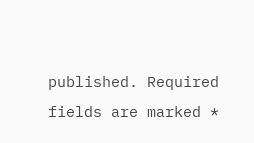published. Required fields are marked *